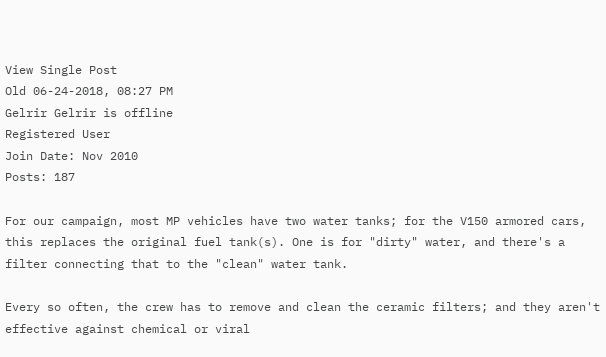View Single Post
Old 06-24-2018, 08:27 PM
Gelrir Gelrir is offline
Registered User
Join Date: Nov 2010
Posts: 187

For our campaign, most MP vehicles have two water tanks; for the V150 armored cars, this replaces the original fuel tank(s). One is for "dirty" water, and there's a filter connecting that to the "clean" water tank.

Every so often, the crew has to remove and clean the ceramic filters; and they aren't effective against chemical or viral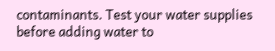contaminants. Test your water supplies before adding water to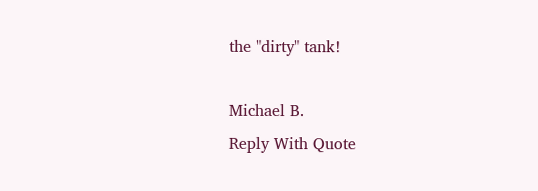the "dirty" tank!

Michael B.
Reply With Quote